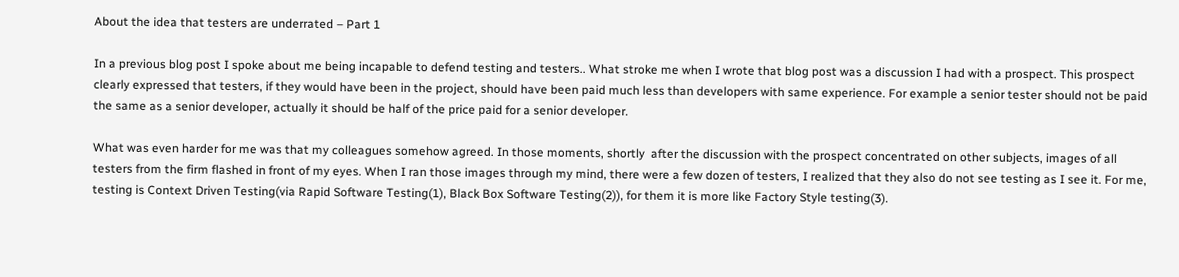About the idea that testers are underrated – Part 1

In a previous blog post I spoke about me being incapable to defend testing and testers.. What stroke me when I wrote that blog post was a discussion I had with a prospect. This prospect clearly expressed that testers, if they would have been in the project, should have been paid much less than developers with same experience. For example a senior tester should not be paid the same as a senior developer, actually it should be half of the price paid for a senior developer.

What was even harder for me was that my colleagues somehow agreed. In those moments, shortly  after the discussion with the prospect concentrated on other subjects, images of all testers from the firm flashed in front of my eyes. When I ran those images through my mind, there were a few dozen of testers, I realized that they also do not see testing as I see it. For me, testing is Context Driven Testing(via Rapid Software Testing(1), Black Box Software Testing(2)), for them it is more like Factory Style testing(3).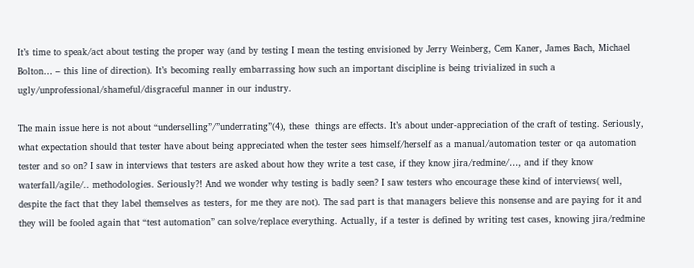It’s time to speak/act about testing the proper way (and by testing I mean the testing envisioned by Jerry Weinberg, Cem Kaner, James Bach, Michael Bolton… – this line of direction). It’s becoming really embarrassing how such an important discipline is being trivialized in such a ugly/unprofessional/shameful/disgraceful manner in our industry.

The main issue here is not about “underselling”/”underrating”(4), these  things are effects. It’s about under-appreciation of the craft of testing. Seriously, what expectation should that tester have about being appreciated when the tester sees himself/herself as a manual/automation tester or qa automation tester and so on? I saw in interviews that testers are asked about how they write a test case, if they know jira/redmine/…, and if they know waterfall/agile/.. methodologies. Seriously?! And we wonder why testing is badly seen? I saw testers who encourage these kind of interviews( well, despite the fact that they label themselves as testers, for me they are not). The sad part is that managers believe this nonsense and are paying for it and they will be fooled again that “test automation” can solve/replace everything. Actually, if a tester is defined by writing test cases, knowing jira/redmine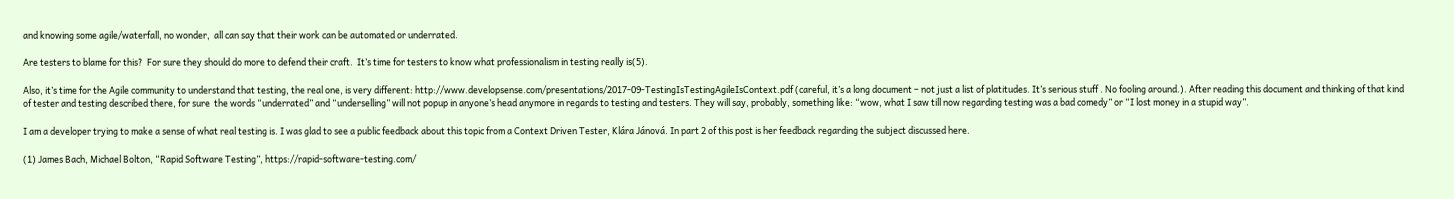and knowing some agile/waterfall, no wonder,  all can say that their work can be automated or underrated.

Are testers to blame for this?  For sure they should do more to defend their craft.  It’s time for testers to know what professionalism in testing really is(5).

Also, it’s time for the Agile community to understand that testing, the real one, is very different: http://www.developsense.com/presentations/2017-09-TestingIsTestingAgileIsContext.pdf (careful, it’s a long document – not just a list of platitudes. It’s serious stuff . No fooling around.). After reading this document and thinking of that kind of tester and testing described there, for sure  the words “underrated” and “underselling” will not popup in anyone’s head anymore in regards to testing and testers. They will say, probably, something like: “wow, what I saw till now regarding testing was a bad comedy” or “I lost money in a stupid way”.

I am a developer trying to make a sense of what real testing is. I was glad to see a public feedback about this topic from a Context Driven Tester, Klára Jánová. In part 2 of this post is her feedback regarding the subject discussed here.

(1) James Bach, Michael Bolton, “Rapid Software Testing”, https://rapid-software-testing.com/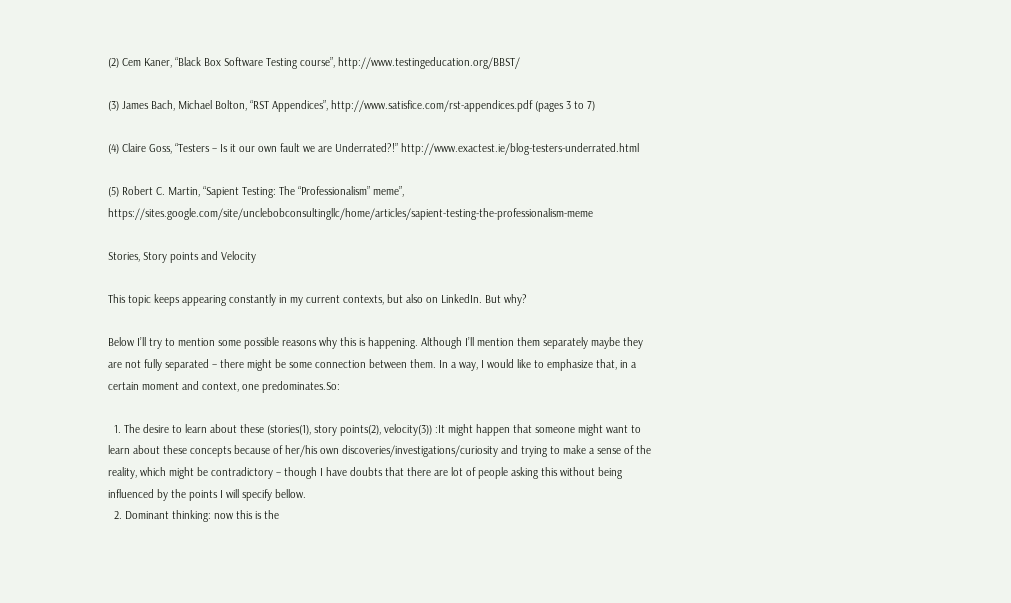(2) Cem Kaner, “Black Box Software Testing course”, http://www.testingeducation.org/BBST/

(3) James Bach, Michael Bolton, “RST Appendices”, http://www.satisfice.com/rst-appendices.pdf (pages 3 to 7)

(4) Claire Goss, “Testers – Is it our own fault we are Underrated?!” http://www.exactest.ie/blog-testers-underrated.html

(5) Robert C. Martin, “Sapient Testing: The “Professionalism” meme”, https://sites.google.com/site/unclebobconsultingllc/home/articles/sapient-testing-the-professionalism-meme

Stories, Story points and Velocity

This topic keeps appearing constantly in my current contexts, but also on LinkedIn. But why?

Below I’ll try to mention some possible reasons why this is happening. Although I’ll mention them separately maybe they are not fully separated – there might be some connection between them. In a way, I would like to emphasize that, in a certain moment and context, one predominates.So:

  1. The desire to learn about these (stories(1), story points(2), velocity(3)) :It might happen that someone might want to learn about these concepts because of her/his own discoveries/investigations/curiosity and trying to make a sense of the reality, which might be contradictory – though I have doubts that there are lot of people asking this without being influenced by the points I will specify bellow.
  2. Dominant thinking: now this is the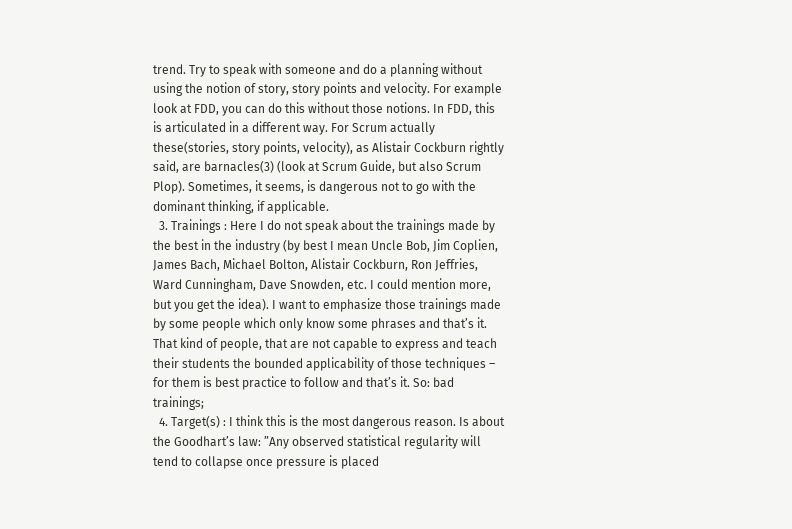trend. Try to speak with someone and do a planning without using the notion of story, story points and velocity. For example look at FDD, you can do this without those notions. In FDD, this is articulated in a different way. For Scrum actually these(stories, story points, velocity), as Alistair Cockburn rightly said, are barnacles(3) (look at Scrum Guide, but also Scrum Plop). Sometimes, it seems, is dangerous not to go with the dominant thinking, if applicable.
  3. Trainings : Here I do not speak about the trainings made by the best in the industry (by best I mean Uncle Bob, Jim Coplien, James Bach, Michael Bolton, Alistair Cockburn, Ron Jeffries, Ward Cunningham, Dave Snowden, etc. I could mention more, but you get the idea). I want to emphasize those trainings made by some people which only know some phrases and that’s it. That kind of people, that are not capable to express and teach their students the bounded applicability of those techniques – for them is best practice to follow and that’s it. So: bad trainings;
  4. Target(s) : I think this is the most dangerous reason. Is about the Goodhart’s law: ”Any observed statistical regularity will tend to collapse once pressure is placed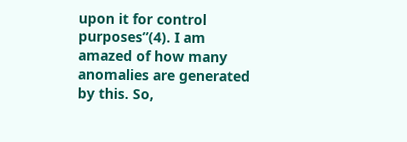upon it for control purposes”(4). I am amazed of how many anomalies are generated by this. So,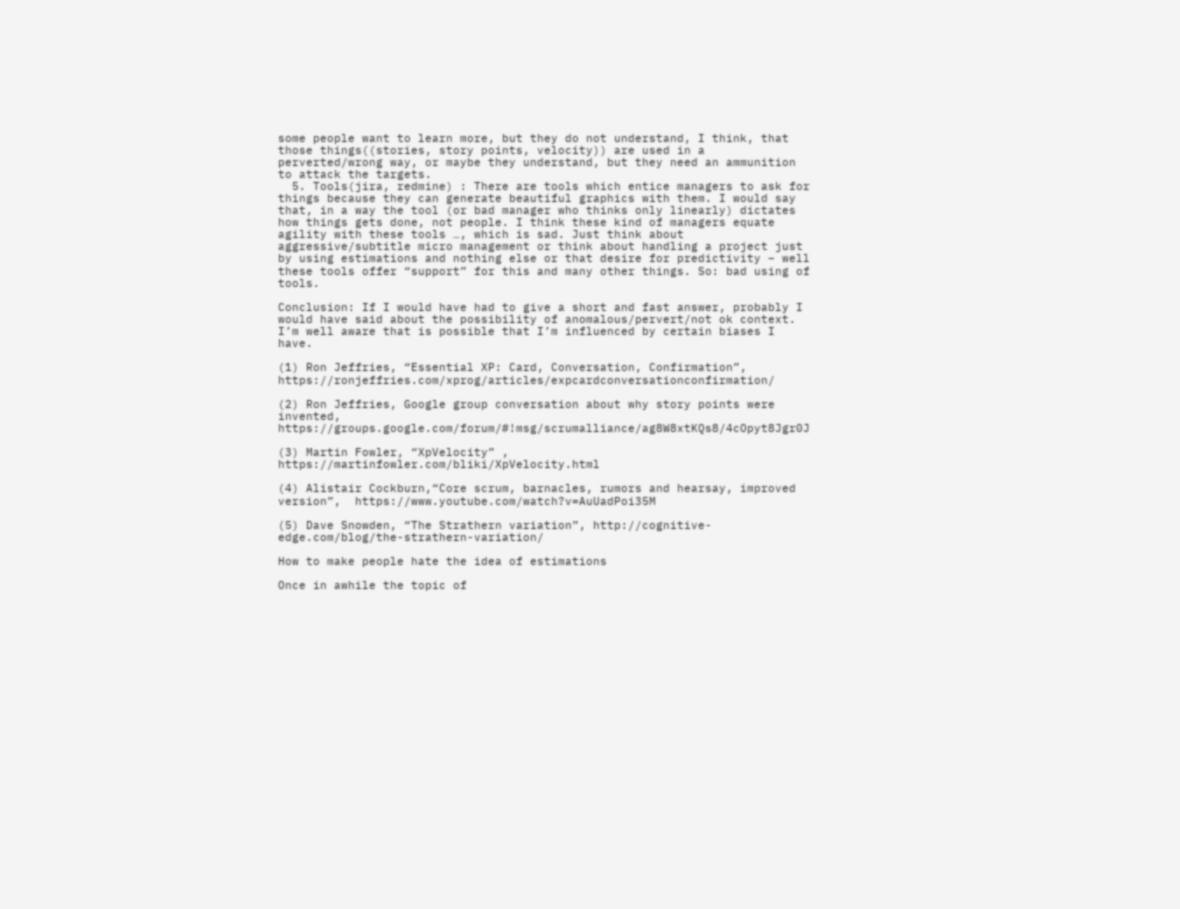some people want to learn more, but they do not understand, I think, that those things((stories, story points, velocity)) are used in a perverted/wrong way, or maybe they understand, but they need an ammunition to attack the targets.
  5. Tools(jira, redmine) : There are tools which entice managers to ask for things because they can generate beautiful graphics with them. I would say that, in a way the tool (or bad manager who thinks only linearly) dictates how things gets done, not people. I think these kind of managers equate agility with these tools …, which is sad. Just think about aggressive/subtitle micro management or think about handling a project just by using estimations and nothing else or that desire for predictivity – well these tools offer “support” for this and many other things. So: bad using of tools.

Conclusion: If I would have had to give a short and fast answer, probably I would have said about the possibility of anomalous/pervert/not ok context. I’m well aware that is possible that I’m influenced by certain biases I have.

(1) Ron Jeffries, “Essential XP: Card, Conversation, Confirmation”, https://ronjeffries.com/xprog/articles/expcardconversationconfirmation/

(2) Ron Jeffries, Google group conversation about why story points were invented, https://groups.google.com/forum/#!msg/scrumalliance/ag8W8xtKQs8/4cOpyt8Jgr0J

(3) Martin Fowler, “XpVelocity” , https://martinfowler.com/bliki/XpVelocity.html

(4) Alistair Cockburn,“Core scrum, barnacles, rumors and hearsay, improved version”,  https://www.youtube.com/watch?v=AuUadPoi35M

(5) Dave Snowden, “The Strathern variation”, http://cognitive-edge.com/blog/the-strathern-variation/

How to make people hate the idea of estimations

Once in awhile the topic of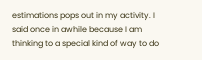estimations pops out in my activity. I said once in awhile because I am thinking to a special kind of way to do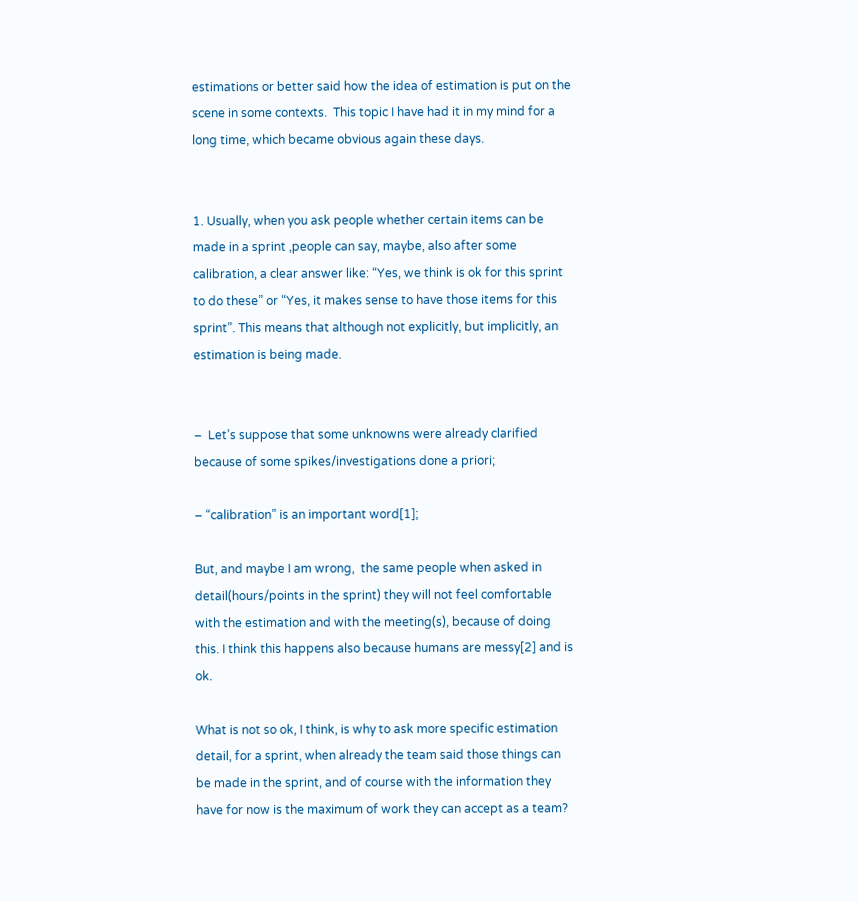estimations or better said how the idea of estimation is put on the scene in some contexts.  This topic I have had it in my mind for a long time, which became obvious again these days.


1. Usually, when you ask people whether certain items can be made in a sprint ,people can say, maybe, also after some calibration, a clear answer like: “Yes, we think is ok for this sprint to do these” or “Yes, it makes sense to have those items for this sprint”. This means that although not explicitly, but implicitly, an estimation is being made.


–  Let’s suppose that some unknowns were already clarified because of some spikes/investigations done a priori;

– “calibration” is an important word[1];

But, and maybe I am wrong,  the same people when asked in detail(hours/points in the sprint) they will not feel comfortable with the estimation and with the meeting(s), because of doing this. I think this happens also because humans are messy[2] and is ok.

What is not so ok, I think, is why to ask more specific estimation detail, for a sprint, when already the team said those things can be made in the sprint, and of course with the information they have for now is the maximum of work they can accept as a team?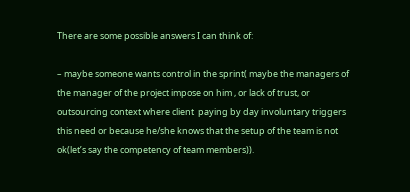There are some possible answers I can think of:

– maybe someone wants control in the sprint( maybe the managers of the manager of the project impose on him , or lack of trust, or outsourcing context where client  paying by day involuntary triggers this need or because he/she knows that the setup of the team is not ok(let’s say the competency of team members)).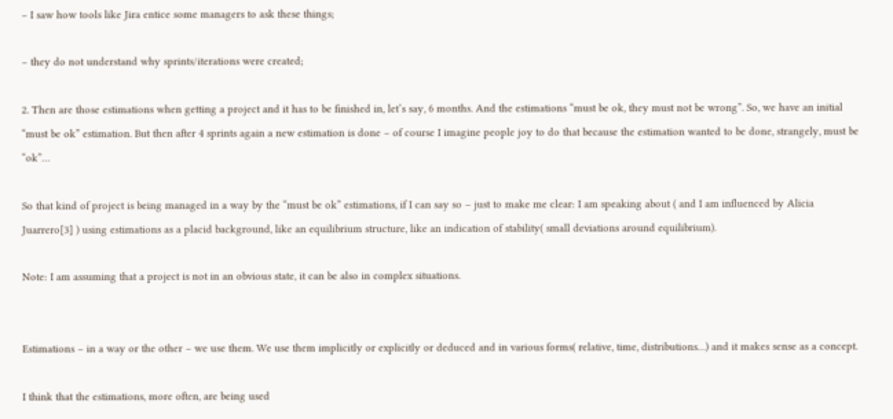– I saw how tools like Jira entice some managers to ask these things;

– they do not understand why sprints/iterations were created;

2. Then are those estimations when getting a project and it has to be finished in, let’s say, 6 months. And the estimations “must be ok, they must not be wrong”. So, we have an initial “must be ok” estimation. But then after 4 sprints again a new estimation is done – of course I imagine people joy to do that because the estimation wanted to be done, strangely, must be “ok”…

So that kind of project is being managed in a way by the “must be ok” estimations, if I can say so – just to make me clear: I am speaking about ( and I am influenced by Alicia Juarrero[3] ) using estimations as a placid background, like an equilibrium structure, like an indication of stability( small deviations around equilibrium).

Note: I am assuming that a project is not in an obvious state, it can be also in complex situations.


Estimations – in a way or the other – we use them. We use them implicitly or explicitly or deduced and in various forms( relative, time, distributions…) and it makes sense as a concept.

I think that the estimations, more often, are being used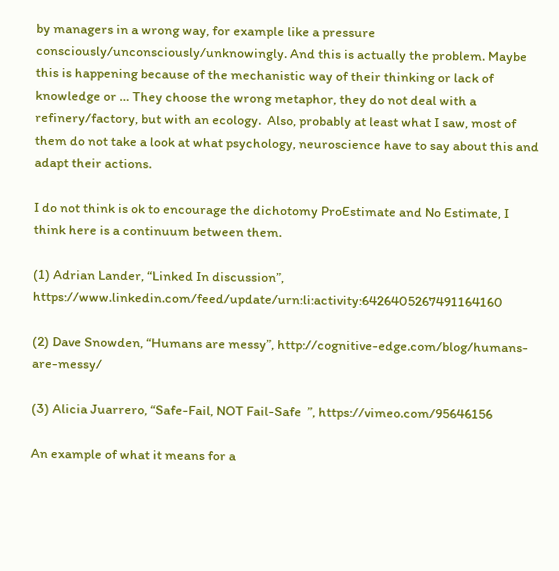by managers in a wrong way, for example like a pressure consciously/unconsciously/unknowingly. And this is actually the problem. Maybe this is happening because of the mechanistic way of their thinking or lack of knowledge or … They choose the wrong metaphor, they do not deal with a refinery/factory, but with an ecology.  Also, probably at least what I saw, most of them do not take a look at what psychology, neuroscience have to say about this and adapt their actions.

I do not think is ok to encourage the dichotomy ProEstimate and No Estimate, I think here is a continuum between them.

(1) Adrian Lander, “Linked In discussion”, https://www.linkedin.com/feed/update/urn:li:activity:6426405267491164160

(2) Dave Snowden, “Humans are messy”, http://cognitive-edge.com/blog/humans-are-messy/

(3) Alicia Juarrero, “Safe-Fail, NOT Fail-Safe  ”, https://vimeo.com/95646156

An example of what it means for a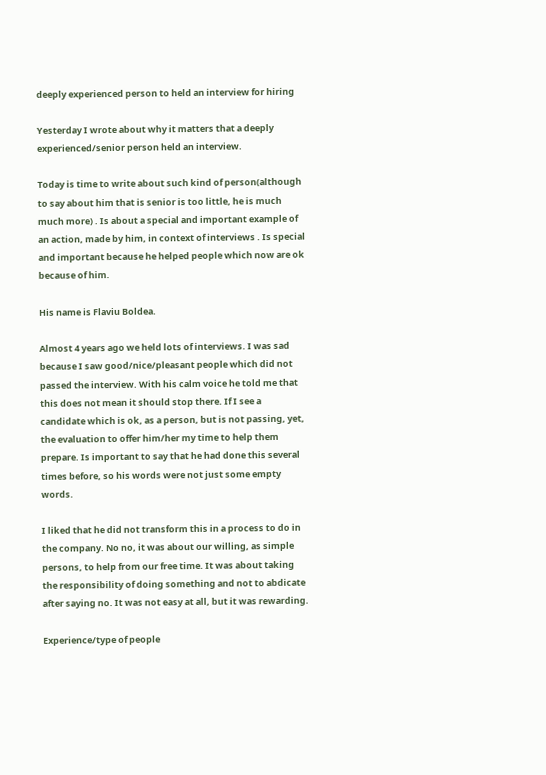deeply experienced person to held an interview for hiring

Yesterday I wrote about why it matters that a deeply experienced/senior person held an interview.

Today is time to write about such kind of person(although to say about him that is senior is too little, he is much much more) . Is about a special and important example of an action, made by him, in context of interviews . Is special and important because he helped people which now are ok because of him.

His name is Flaviu Boldea.

Almost 4 years ago we held lots of interviews. I was sad because I saw good/nice/pleasant people which did not passed the interview. With his calm voice he told me that this does not mean it should stop there. If I see a candidate which is ok, as a person, but is not passing, yet, the evaluation to offer him/her my time to help them prepare. Is important to say that he had done this several times before, so his words were not just some empty words.

I liked that he did not transform this in a process to do in the company. No no, it was about our willing, as simple persons, to help from our free time. It was about taking the responsibility of doing something and not to abdicate after saying no. It was not easy at all, but it was rewarding.

Experience/type of people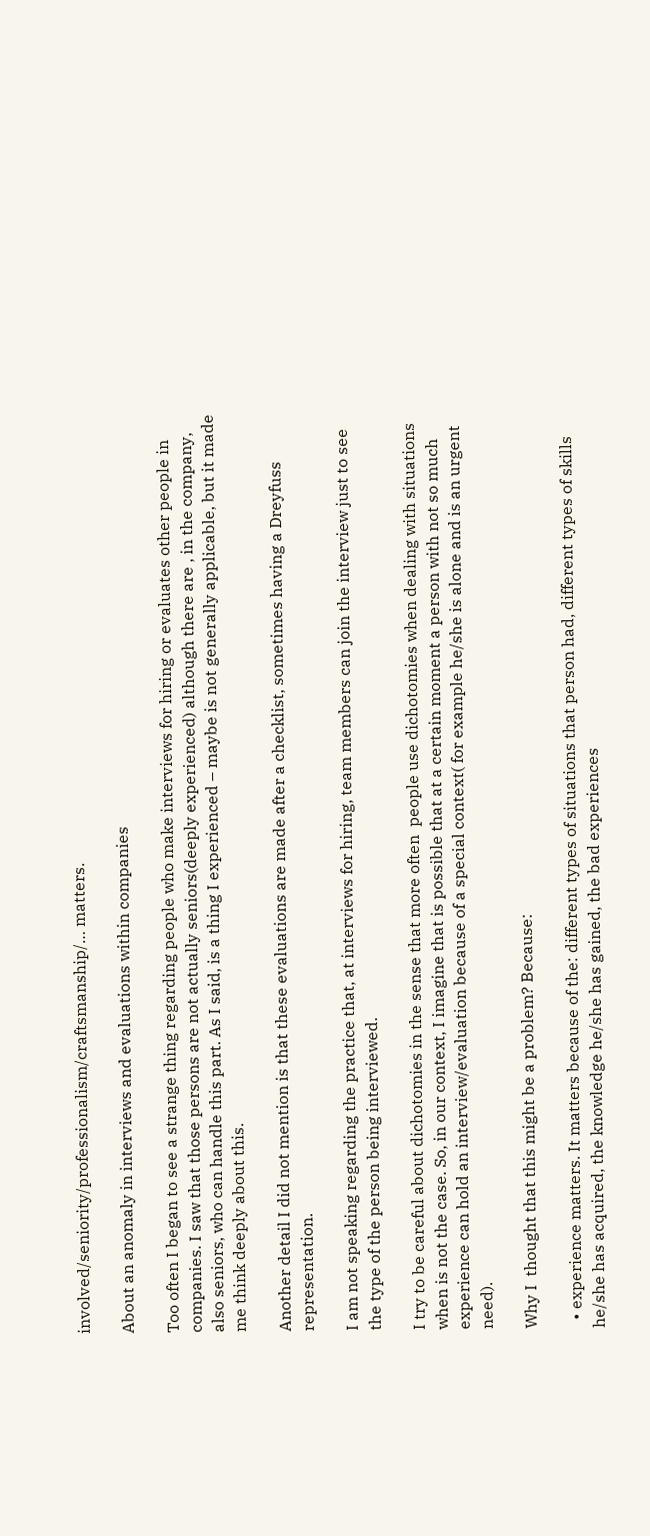involved/seniority/professionalism/craftsmanship/… matters.

About an anomaly in interviews and evaluations within companies

Too often I began to see a strange thing regarding people who make interviews for hiring or evaluates other people in companies. I saw that those persons are not actually seniors(deeply experienced) although there are , in the company, also seniors, who can handle this part. As I said, is a thing I experienced – maybe is not generally applicable, but it made me think deeply about this.

Another detail I did not mention is that these evaluations are made after a checklist, sometimes having a Dreyfuss representation.

I am not speaking regarding the practice that, at interviews for hiring, team members can join the interview just to see the type of the person being interviewed.

I try to be careful about dichotomies in the sense that more often  people use dichotomies when dealing with situations when is not the case. So, in our context, I imagine that is possible that at a certain moment a person with not so much experience can hold an interview/evaluation because of a special context( for example he/she is alone and is an urgent need).

Why I  thought that this might be a problem? Because:

  • experience matters. It matters because of the: different types of situations that person had, different types of skills he/she has acquired, the knowledge he/she has gained, the bad experiences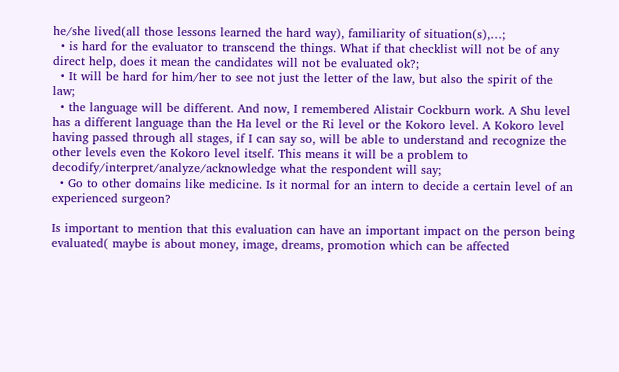he/she lived(all those lessons learned the hard way), familiarity of situation(s),…;
  • is hard for the evaluator to transcend the things. What if that checklist will not be of any direct help, does it mean the candidates will not be evaluated ok?;
  • It will be hard for him/her to see not just the letter of the law, but also the spirit of the law;
  • the language will be different. And now, I remembered Alistair Cockburn work. A Shu level has a different language than the Ha level or the Ri level or the Kokoro level. A Kokoro level having passed through all stages, if I can say so, will be able to understand and recognize the other levels even the Kokoro level itself. This means it will be a problem to decodify/interpret/analyze/acknowledge what the respondent will say;
  • Go to other domains like medicine. Is it normal for an intern to decide a certain level of an experienced surgeon?

Is important to mention that this evaluation can have an important impact on the person being evaluated( maybe is about money, image, dreams, promotion which can be affected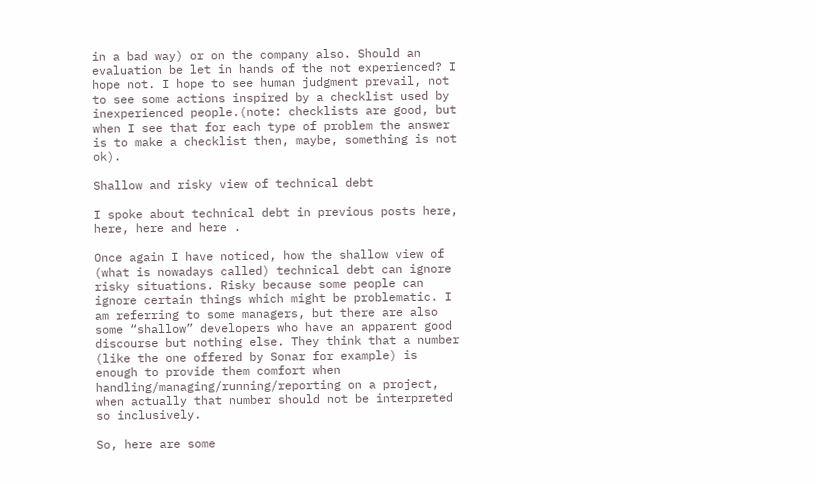in a bad way) or on the company also. Should an evaluation be let in hands of the not experienced? I hope not. I hope to see human judgment prevail, not to see some actions inspired by a checklist used by inexperienced people.(note: checklists are good, but when I see that for each type of problem the answer is to make a checklist then, maybe, something is not ok).

Shallow and risky view of technical debt

I spoke about technical debt in previous posts here, here, here and here .

Once again I have noticed, how the shallow view of (what is nowadays called) technical debt can ignore risky situations. Risky because some people can ignore certain things which might be problematic. I am referring to some managers, but there are also some “shallow” developers who have an apparent good discourse but nothing else. They think that a number (like the one offered by Sonar for example) is enough to provide them comfort when handling/managing/running/reporting on a project, when actually that number should not be interpreted so inclusively.

So, here are some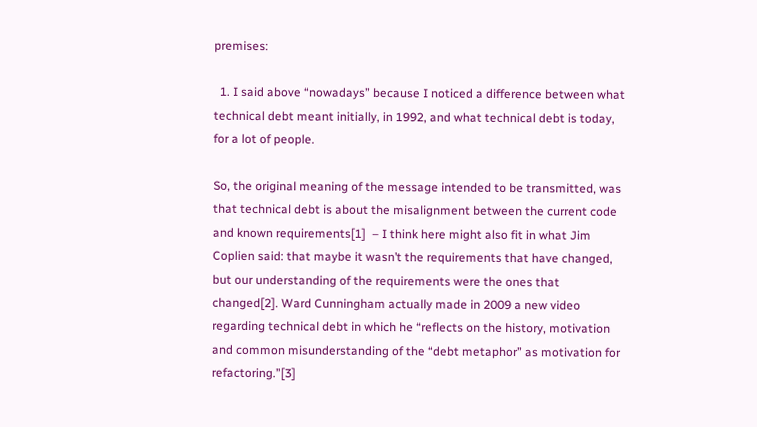premises:

  1. I said above “nowadays” because I noticed a difference between what technical debt meant initially, in 1992, and what technical debt is today, for a lot of people.

So, the original meaning of the message intended to be transmitted, was that technical debt is about the misalignment between the current code and known requirements[1]  – I think here might also fit in what Jim Coplien said: that maybe it wasn’t the requirements that have changed, but our understanding of the requirements were the ones that changed[2]. Ward Cunningham actually made in 2009 a new video regarding technical debt in which he “reflects on the history, motivation and common misunderstanding of the “debt metaphor” as motivation for refactoring.”[3]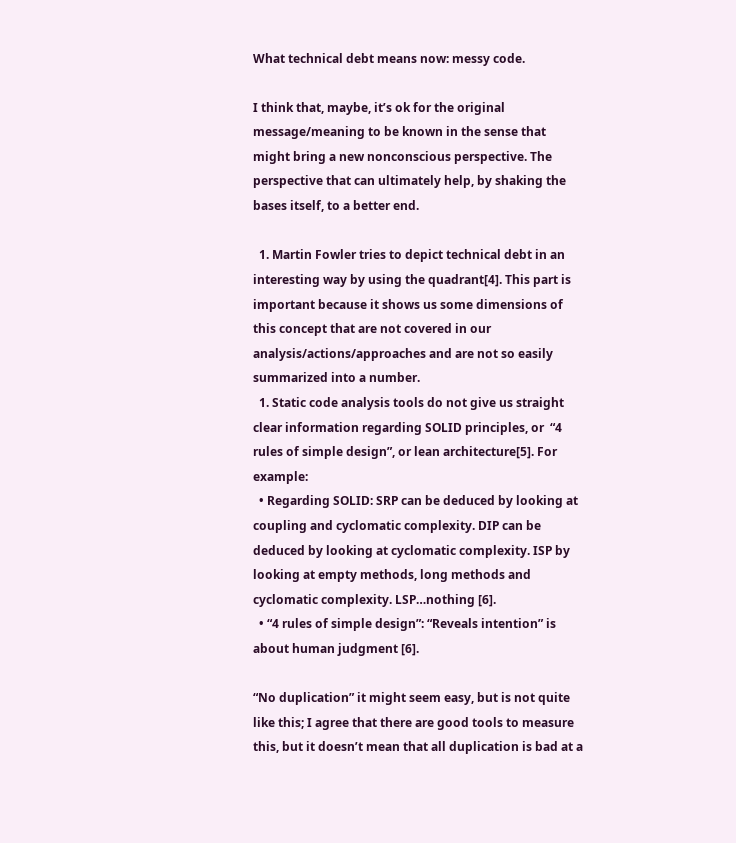What technical debt means now: messy code.

I think that, maybe, it’s ok for the original message/meaning to be known in the sense that might bring a new nonconscious perspective. The perspective that can ultimately help, by shaking the bases itself, to a better end.

  1. Martin Fowler tries to depict technical debt in an interesting way by using the quadrant[4]. This part is important because it shows us some dimensions of this concept that are not covered in our analysis/actions/approaches and are not so easily summarized into a number.
  1. Static code analysis tools do not give us straight clear information regarding SOLID principles, or  “4 rules of simple design”, or lean architecture[5]. For example:
  • Regarding SOLID: SRP can be deduced by looking at coupling and cyclomatic complexity. DIP can be deduced by looking at cyclomatic complexity. ISP by looking at empty methods, long methods and cyclomatic complexity. LSP…nothing [6].
  • “4 rules of simple design”: “Reveals intention” is about human judgment [6].

“No duplication” it might seem easy, but is not quite like this; I agree that there are good tools to measure this, but it doesn’t mean that all duplication is bad at a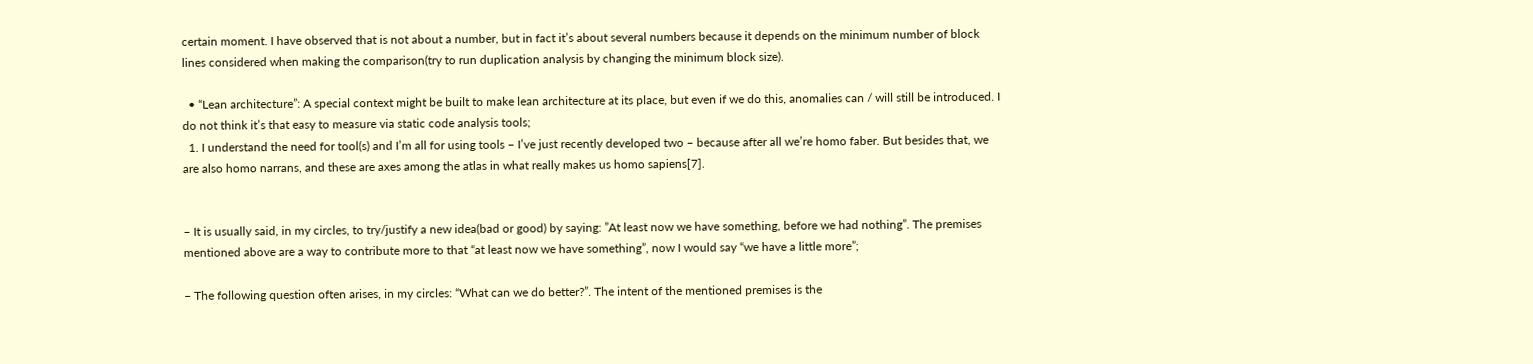certain moment. I have observed that is not about a number, but in fact it’s about several numbers because it depends on the minimum number of block lines considered when making the comparison(try to run duplication analysis by changing the minimum block size).

  • “Lean architecture”: A special context might be built to make lean architecture at its place, but even if we do this, anomalies can / will still be introduced. I do not think it’s that easy to measure via static code analysis tools;
  1. I understand the need for tool(s) and I’m all for using tools – I’ve just recently developed two – because after all we’re homo faber. But besides that, we are also homo narrans, and these are axes among the atlas in what really makes us homo sapiens[7].


– It is usually said, in my circles, to try/justify a new idea(bad or good) by saying: ”At least now we have something, before we had nothing”. The premises mentioned above are a way to contribute more to that “at least now we have something”, now I would say “we have a little more”;

– The following question often arises, in my circles: “What can we do better?”. The intent of the mentioned premises is the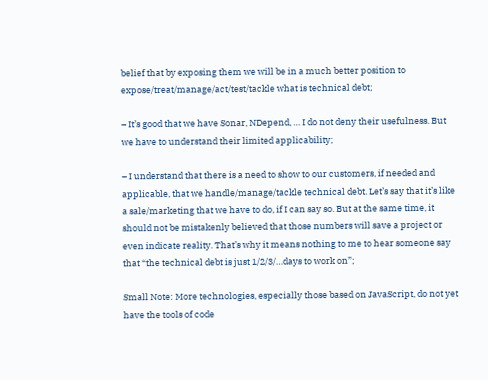belief that by exposing them we will be in a much better position to expose/treat/manage/act/test/tackle what is technical debt;

– It’s good that we have Sonar, NDepend, … I do not deny their usefulness. But we have to understand their limited applicability;

– I understand that there is a need to show to our customers, if needed and applicable, that we handle/manage/tackle technical debt. Let’s say that it’s like a sale/marketing that we have to do, if I can say so. But at the same time, it should not be mistakenly believed that those numbers will save a project or even indicate reality. That’s why it means nothing to me to hear someone say that “the technical debt is just 1/2/3/…days to work on”;

Small Note: More technologies, especially those based on JavaScript, do not yet have the tools of code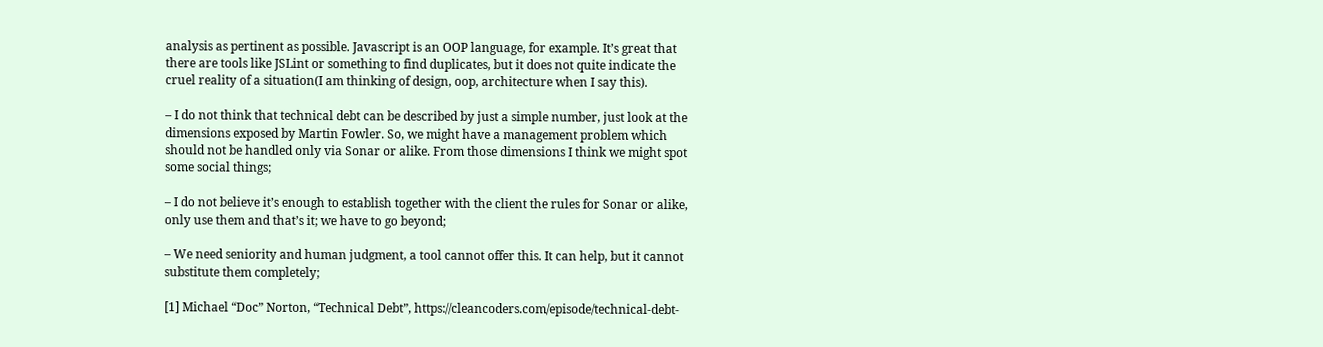analysis as pertinent as possible. Javascript is an OOP language, for example. It’s great that there are tools like JSLint or something to find duplicates, but it does not quite indicate the cruel reality of a situation(I am thinking of design, oop, architecture when I say this).

– I do not think that technical debt can be described by just a simple number, just look at the dimensions exposed by Martin Fowler. So, we might have a management problem which should not be handled only via Sonar or alike. From those dimensions I think we might spot some social things;

– I do not believe it’s enough to establish together with the client the rules for Sonar or alike, only use them and that’s it; we have to go beyond;

– We need seniority and human judgment, a tool cannot offer this. It can help, but it cannot substitute them completely;

[1] Michael “Doc” Norton, “Technical Debt”, https://cleancoders.com/episode/technical-debt-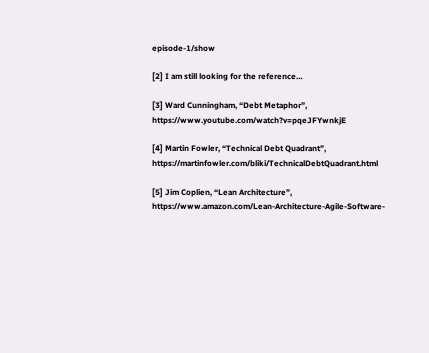episode-1/show

[2] I am still looking for the reference…

[3] Ward Cunningham, “Debt Metaphor”, https://www.youtube.com/watch?v=pqeJFYwnkjE

[4] Martin Fowler, “Technical Debt Quadrant”, https://martinfowler.com/bliki/TechnicalDebtQuadrant.html

[5] Jim Coplien, “Lean Architecture”, https://www.amazon.com/Lean-Architecture-Agile-Software-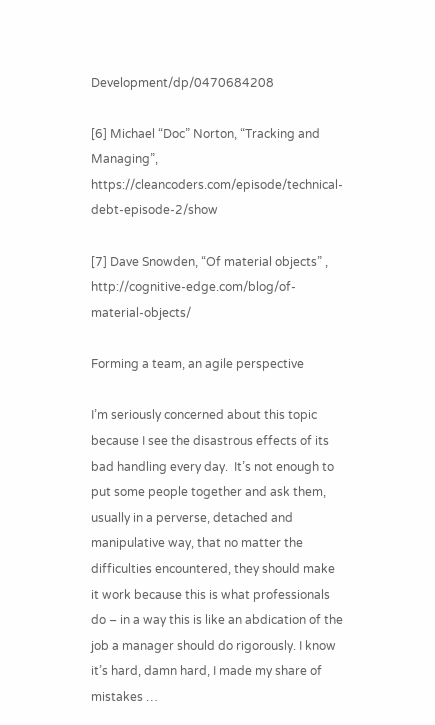Development/dp/0470684208

[6] Michael “Doc” Norton, “Tracking and Managing”, https://cleancoders.com/episode/technical-debt-episode-2/show

[7] Dave Snowden, “Of material objects” , http://cognitive-edge.com/blog/of-material-objects/

Forming a team, an agile perspective

I’m seriously concerned about this topic because I see the disastrous effects of its bad handling every day.  It’s not enough to put some people together and ask them, usually in a perverse, detached and manipulative way, that no matter the difficulties encountered, they should make it work because this is what professionals do – in a way this is like an abdication of the job a manager should do rigorously. I know it’s hard, damn hard, I made my share of mistakes …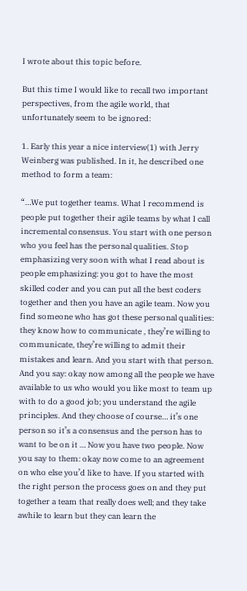I wrote about this topic before.

But this time I would like to recall two important perspectives, from the agile world, that unfortunately seem to be ignored:

1. Early this year a nice interview(1) with Jerry Weinberg was published. In it, he described one method to form a team:

“…We put together teams. What I recommend is people put together their agile teams by what I call incremental consensus. You start with one person who you feel has the personal qualities. Stop emphasizing very soon with what I read about is people emphasizing: you got to have the most skilled coder and you can put all the best coders together and then you have an agile team. Now you find someone who has got these personal qualities: they know how to communicate , they’re willing to communicate, they’re willing to admit their mistakes and learn. And you start with that person. And you say: okay now among all the people we have available to us who would you like most to team up with to do a good job; you understand the agile principles. And they choose of course… it’s one person so it’s a consensus and the person has to want to be on it … Now you have two people. Now you say to them: okay now come to an agreement on who else you’d like to have. If you started with the right person the process goes on and they put together a team that really does well; and they take awhile to learn but they can learn the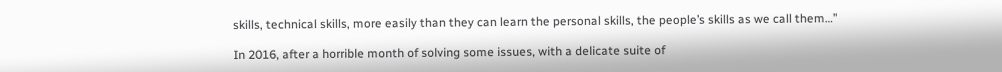skills, technical skills, more easily than they can learn the personal skills, the people’s skills as we call them…”

In 2016, after a horrible month of solving some issues, with a delicate suite of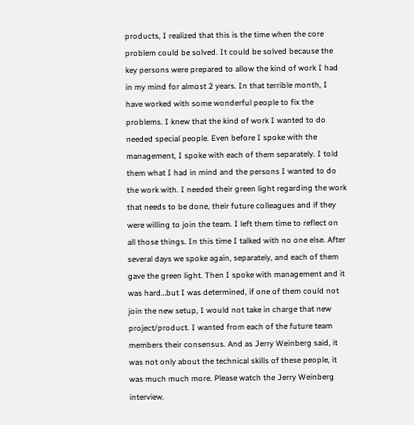products, I realized that this is the time when the core problem could be solved. It could be solved because the key persons were prepared to allow the kind of work I had in my mind for almost 2 years. In that terrible month, I have worked with some wonderful people to fix the problems. I knew that the kind of work I wanted to do needed special people. Even before I spoke with the management, I spoke with each of them separately. I told them what I had in mind and the persons I wanted to do the work with. I needed their green light regarding the work that needs to be done, their future colleagues and if they were willing to join the team. I left them time to reflect on all those things. In this time I talked with no one else. After several days we spoke again, separately, and each of them gave the green light. Then I spoke with management and it was hard…but I was determined, if one of them could not join the new setup, I would not take in charge that new project/product. I wanted from each of the future team members their consensus. And as Jerry Weinberg said, it was not only about the technical skills of these people, it was much much more. Please watch the Jerry Weinberg interview.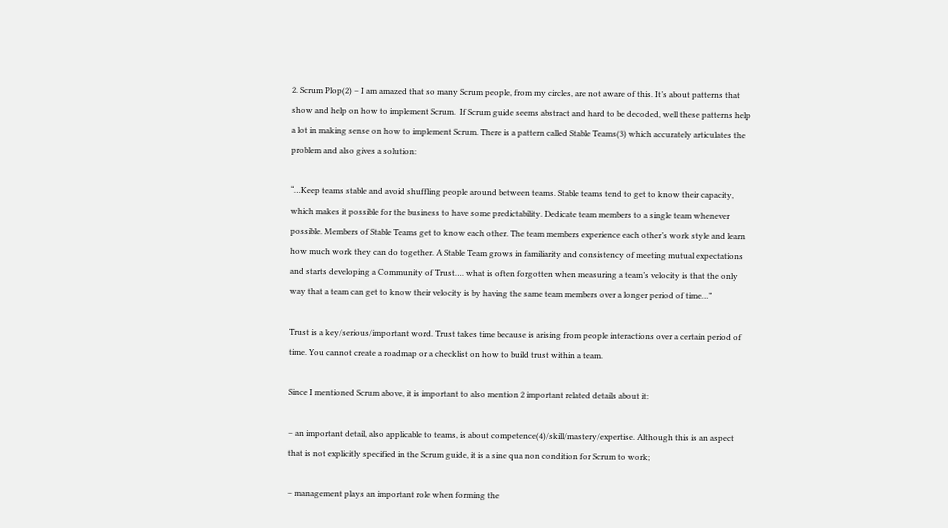2. Scrum Plop(2) – I am amazed that so many Scrum people, from my circles, are not aware of this. It’s about patterns that show and help on how to implement Scrum.  If Scrum guide seems abstract and hard to be decoded, well these patterns help a lot in making sense on how to implement Scrum. There is a pattern called Stable Teams(3) which accurately articulates the problem and also gives a solution:

“…Keep teams stable and avoid shuffling people around between teams. Stable teams tend to get to know their capacity, which makes it possible for the business to have some predictability. Dedicate team members to a single team whenever possible. Members of Stable Teams get to know each other. The team members experience each other’s work style and learn how much work they can do together. A Stable Team grows in familiarity and consistency of meeting mutual expectations and starts developing a Community of Trust…. what is often forgotten when measuring a team’s velocity is that the only way that a team can get to know their velocity is by having the same team members over a longer period of time…”

Trust is a key/serious/important word. Trust takes time because is arising from people interactions over a certain period of time. You cannot create a roadmap or a checklist on how to build trust within a team.

Since I mentioned Scrum above, it is important to also mention 2 important related details about it:

– an important detail, also applicable to teams, is about competence(4)/skill/mastery/expertise. Although this is an aspect that is not explicitly specified in the Scrum guide, it is a sine qua non condition for Scrum to work;

– management plays an important role when forming the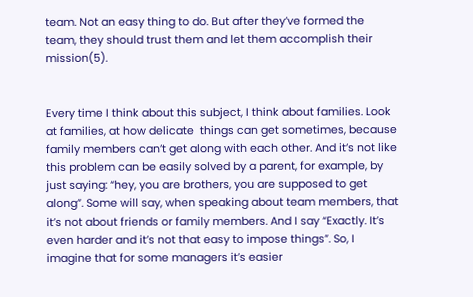team. Not an easy thing to do. But after they’ve formed the team, they should trust them and let them accomplish their mission(5).


Every time I think about this subject, I think about families. Look at families, at how delicate  things can get sometimes, because family members can’t get along with each other. And it’s not like this problem can be easily solved by a parent, for example, by just saying: “hey, you are brothers, you are supposed to get along”. Some will say, when speaking about team members, that it’s not about friends or family members. And I say “Exactly. It’s even harder and it’s not that easy to impose things”. So, I imagine that for some managers it’s easier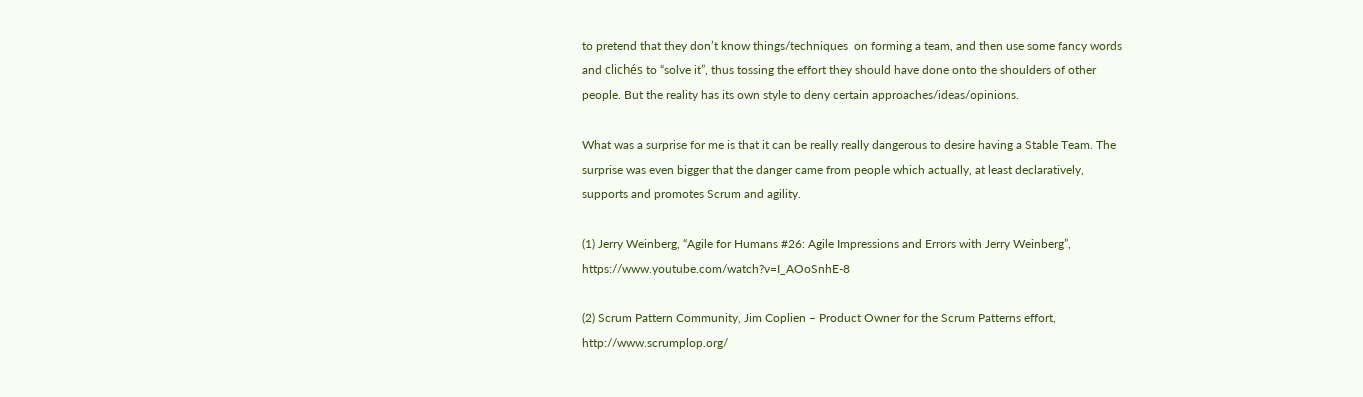to pretend that they don’t know things/techniques  on forming a team, and then use some fancy words and clichés to “solve it”, thus tossing the effort they should have done onto the shoulders of other people. But the reality has its own style to deny certain approaches/ideas/opinions.

What was a surprise for me is that it can be really really dangerous to desire having a Stable Team. The surprise was even bigger that the danger came from people which actually, at least declaratively, supports and promotes Scrum and agility.

(1) Jerry Weinberg, “Agile for Humans #26: Agile Impressions and Errors with Jerry Weinberg”, https://www.youtube.com/watch?v=I_AOoSnhE-8

(2) Scrum Pattern Community, Jim Coplien – Product Owner for the Scrum Patterns effort, http://www.scrumplop.org/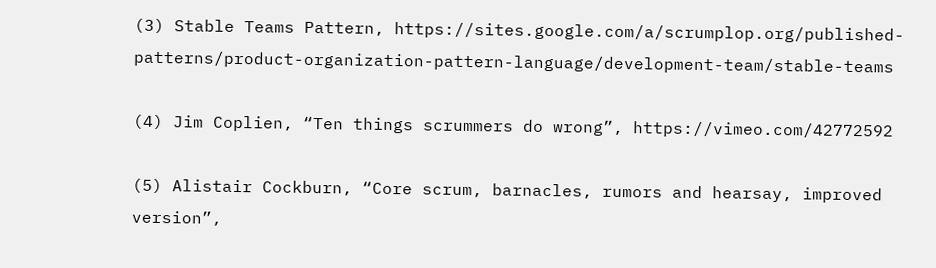(3) Stable Teams Pattern, https://sites.google.com/a/scrumplop.org/published-patterns/product-organization-pattern-language/development-team/stable-teams

(4) Jim Coplien, “Ten things scrummers do wrong”, https://vimeo.com/42772592

(5) Alistair Cockburn, “Core scrum, barnacles, rumors and hearsay, improved version”,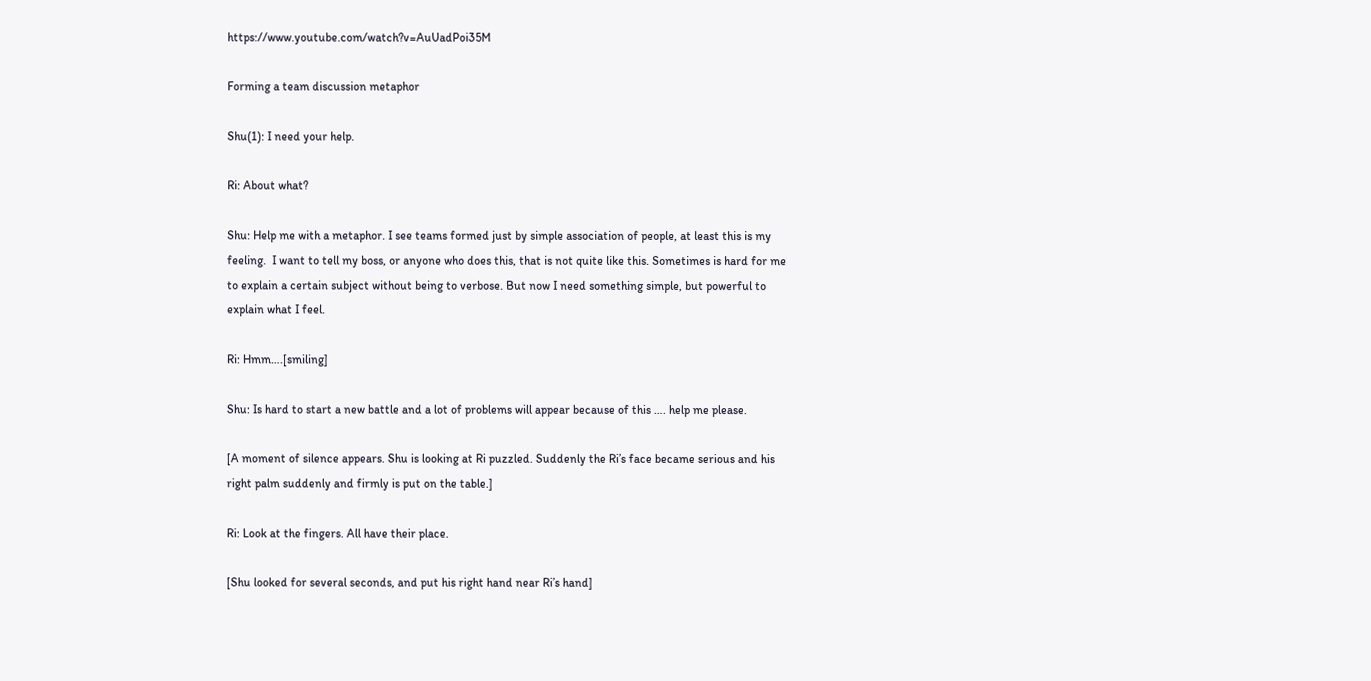https://www.youtube.com/watch?v=AuUadPoi35M

Forming a team discussion metaphor

Shu(1): I need your help.

Ri: About what?

Shu: Help me with a metaphor. I see teams formed just by simple association of people, at least this is my feeling.  I want to tell my boss, or anyone who does this, that is not quite like this. Sometimes is hard for me to explain a certain subject without being to verbose. But now I need something simple, but powerful to explain what I feel.

Ri: Hmm….[smiling]

Shu: Is hard to start a new battle and a lot of problems will appear because of this …. help me please.

[A moment of silence appears. Shu is looking at Ri puzzled. Suddenly the Ri’s face became serious and his right palm suddenly and firmly is put on the table.]

Ri: Look at the fingers. All have their place.

[Shu looked for several seconds, and put his right hand near Ri’s hand]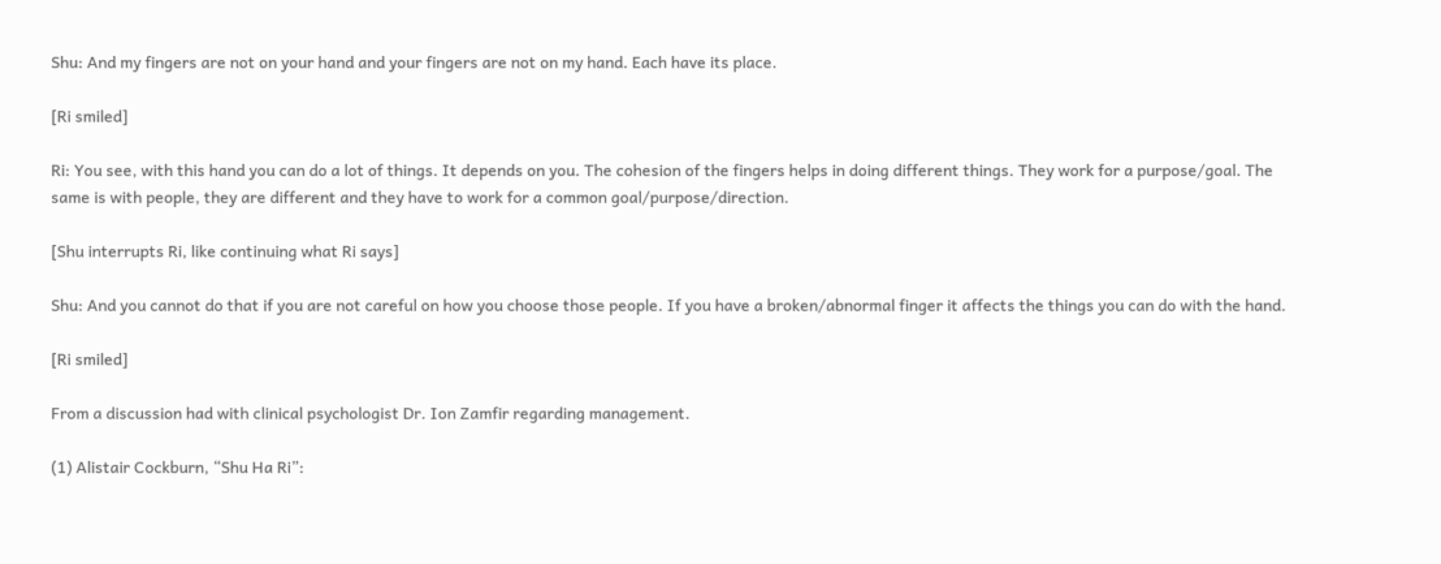Shu: And my fingers are not on your hand and your fingers are not on my hand. Each have its place.

[Ri smiled]

Ri: You see, with this hand you can do a lot of things. It depends on you. The cohesion of the fingers helps in doing different things. They work for a purpose/goal. The same is with people, they are different and they have to work for a common goal/purpose/direction.

[Shu interrupts Ri, like continuing what Ri says]

Shu: And you cannot do that if you are not careful on how you choose those people. If you have a broken/abnormal finger it affects the things you can do with the hand.

[Ri smiled]

From a discussion had with clinical psychologist Dr. Ion Zamfir regarding management.

(1) Alistair Cockburn, “Shu Ha Ri”: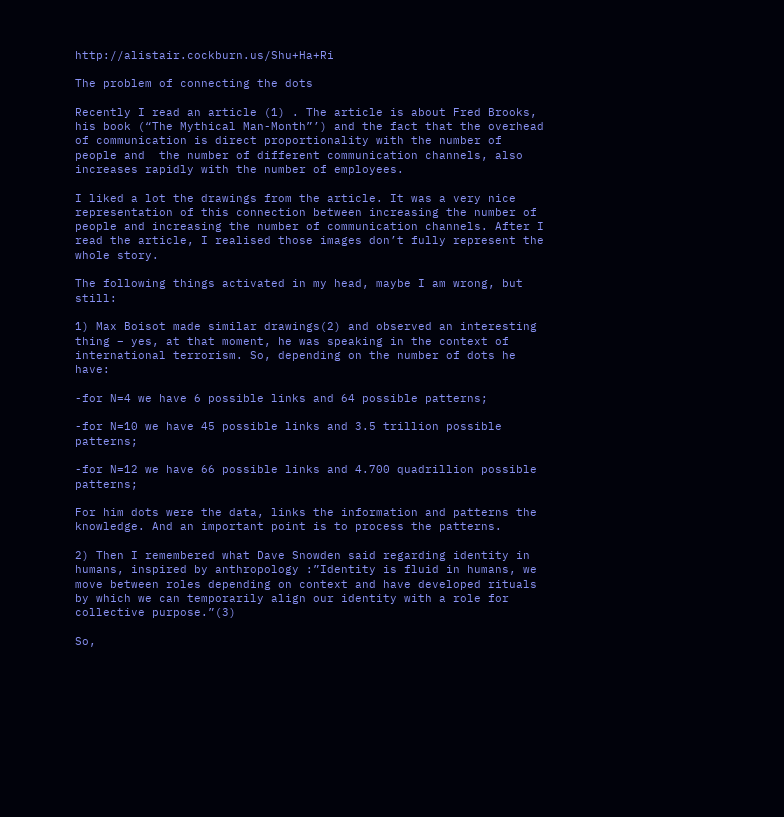http://alistair.cockburn.us/Shu+Ha+Ri

The problem of connecting the dots

Recently I read an article (1) . The article is about Fred Brooks, his book (“The Mythical Man-Month”’) and the fact that the overhead of communication is direct proportionality with the number of people and  the number of different communication channels, also increases rapidly with the number of employees.

I liked a lot the drawings from the article. It was a very nice representation of this connection between increasing the number of people and increasing the number of communication channels. After I read the article, I realised those images don’t fully represent the whole story.

The following things activated in my head, maybe I am wrong, but still:

1) Max Boisot made similar drawings(2) and observed an interesting thing – yes, at that moment, he was speaking in the context of international terrorism. So, depending on the number of dots he have:

-for N=4 we have 6 possible links and 64 possible patterns;

-for N=10 we have 45 possible links and 3.5 trillion possible patterns;

-for N=12 we have 66 possible links and 4.700 quadrillion possible patterns;

For him dots were the data, links the information and patterns the knowledge. And an important point is to process the patterns.

2) Then I remembered what Dave Snowden said regarding identity in humans, inspired by anthropology :”Identity is fluid in humans, we move between roles depending on context and have developed rituals by which we can temporarily align our identity with a role for collective purpose.”(3)

So,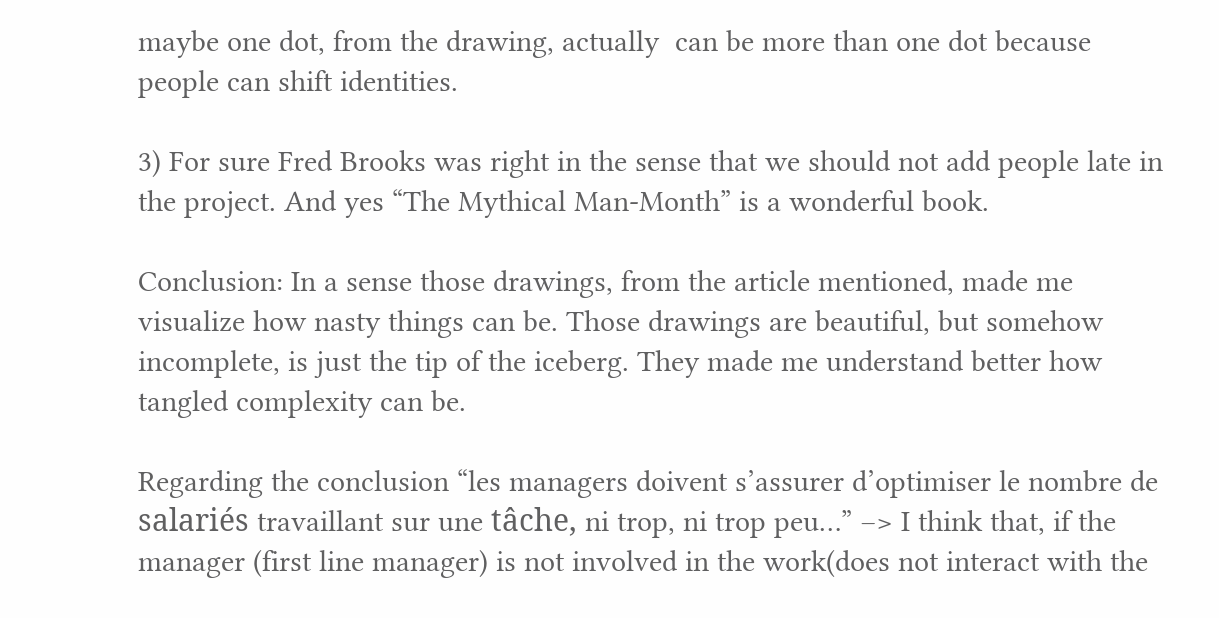maybe one dot, from the drawing, actually  can be more than one dot because people can shift identities.

3) For sure Fred Brooks was right in the sense that we should not add people late in the project. And yes “The Mythical Man-Month” is a wonderful book.

Conclusion: In a sense those drawings, from the article mentioned, made me visualize how nasty things can be. Those drawings are beautiful, but somehow incomplete, is just the tip of the iceberg. They made me understand better how tangled complexity can be.

Regarding the conclusion “les managers doivent s’assurer d’optimiser le nombre de salariés travaillant sur une tâche, ni trop, ni trop peu…” –> I think that, if the manager (first line manager) is not involved in the work(does not interact with the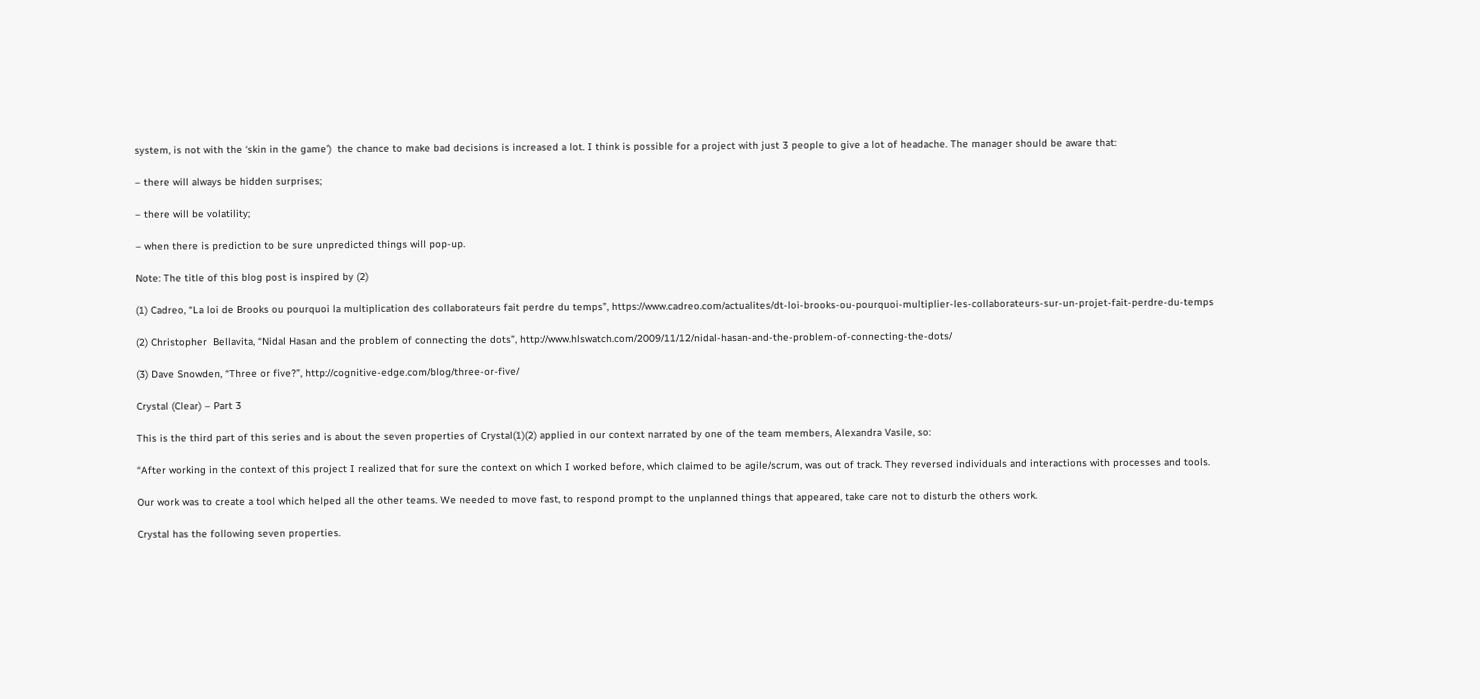system, is not with the ‘skin in the game’)  the chance to make bad decisions is increased a lot. I think is possible for a project with just 3 people to give a lot of headache. The manager should be aware that:

– there will always be hidden surprises;

– there will be volatility;

– when there is prediction to be sure unpredicted things will pop-up.

Note: The title of this blog post is inspired by (2)

(1) Cadreo, “La loi de Brooks ou pourquoi la multiplication des collaborateurs fait perdre du temps”, https://www.cadreo.com/actualites/dt-loi-brooks-ou-pourquoi-multiplier-les-collaborateurs-sur-un-projet-fait-perdre-du-temps

(2) Christopher  Bellavita, “Nidal Hasan and the problem of connecting the dots”, http://www.hlswatch.com/2009/11/12/nidal-hasan-and-the-problem-of-connecting-the-dots/

(3) Dave Snowden, “Three or five?”, http://cognitive-edge.com/blog/three-or-five/

Crystal (Clear) – Part 3

This is the third part of this series and is about the seven properties of Crystal(1)(2) applied in our context narrated by one of the team members, Alexandra Vasile, so:

“After working in the context of this project I realized that for sure the context on which I worked before, which claimed to be agile/scrum, was out of track. They reversed individuals and interactions with processes and tools.

Our work was to create a tool which helped all the other teams. We needed to move fast, to respond prompt to the unplanned things that appeared, take care not to disturb the others work.

Crystal has the following seven properties.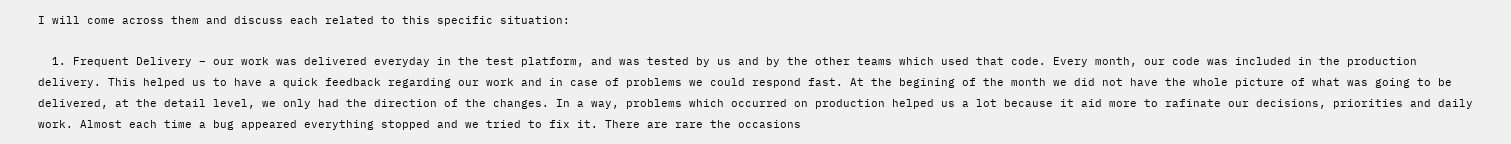I will come across them and discuss each related to this specific situation:

  1. Frequent Delivery – our work was delivered everyday in the test platform, and was tested by us and by the other teams which used that code. Every month, our code was included in the production delivery. This helped us to have a quick feedback regarding our work and in case of problems we could respond fast. At the begining of the month we did not have the whole picture of what was going to be delivered, at the detail level, we only had the direction of the changes. In a way, problems which occurred on production helped us a lot because it aid more to rafinate our decisions, priorities and daily work. Almost each time a bug appeared everything stopped and we tried to fix it. There are rare the occasions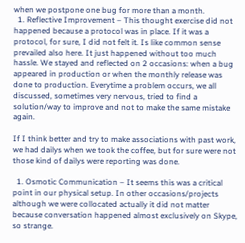when we postpone one bug for more than a month.
  1. Reflective Improvement – This thought exercise did not happened because a protocol was in place. If it was a protocol, for sure, I did not felt it. Is like common sense prevailed also here. It just happened without too much hassle. We stayed and reflected on 2 occasions: when a bug appeared in production or when the monthly release was done to production. Everytime a problem occurs, we all discussed, sometimes very nervous, tried to find a solution/way to improve and not to make the same mistake again.

If I think better and try to make associations with past work, we had dailys when we took the coffee, but for sure were not those kind of dailys were reporting was done.

  1. Osmotic Communication – It seems this was a critical point in our physical setup. In other occasions/projects although we were collocated actually it did not matter because conversation happened almost exclusively on Skype, so strange.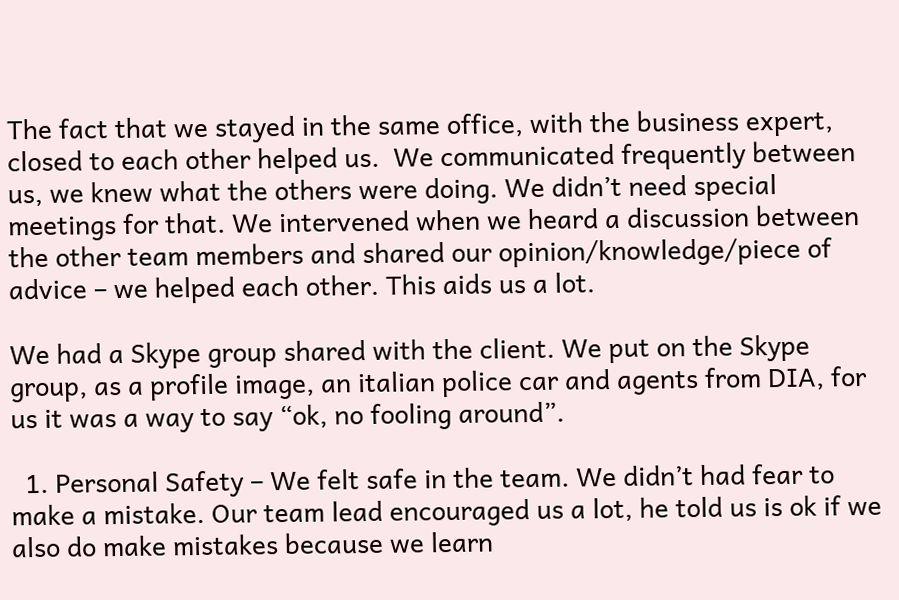The fact that we stayed in the same office, with the business expert, closed to each other helped us.  We communicated frequently between us, we knew what the others were doing. We didn’t need special meetings for that. We intervened when we heard a discussion between the other team members and shared our opinion/knowledge/piece of advice – we helped each other. This aids us a lot.

We had a Skype group shared with the client. We put on the Skype group, as a profile image, an italian police car and agents from DIA, for us it was a way to say “ok, no fooling around”.

  1. Personal Safety – We felt safe in the team. We didn’t had fear to make a mistake. Our team lead encouraged us a lot, he told us is ok if we also do make mistakes because we learn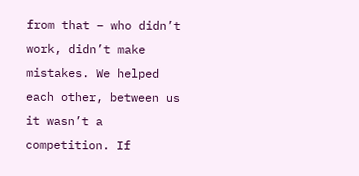from that – who didn’t work, didn’t make mistakes. We helped each other, between us it wasn’t a competition. If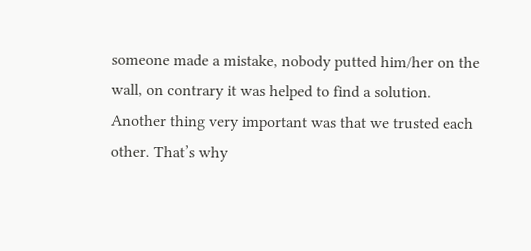someone made a mistake, nobody putted him/her on the wall, on contrary it was helped to find a solution. Another thing very important was that we trusted each other. That’s why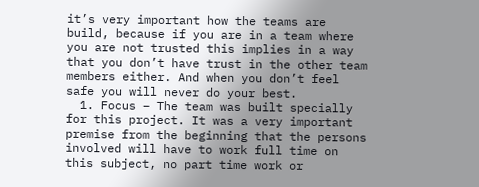it’s very important how the teams are build, because if you are in a team where you are not trusted this implies in a way that you don’t have trust in the other team members either. And when you don’t feel safe you will never do your best.
  1. Focus – The team was built specially for this project. It was a very important premise from the beginning that the persons involved will have to work full time on this subject, no part time work or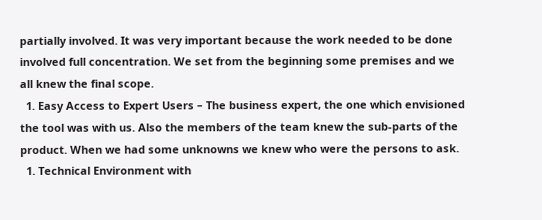partially involved. It was very important because the work needed to be done involved full concentration. We set from the beginning some premises and we all knew the final scope.
  1. Easy Access to Expert Users – The business expert, the one which envisioned the tool was with us. Also the members of the team knew the sub-parts of the product. When we had some unknowns we knew who were the persons to ask.
  1. Technical Environment with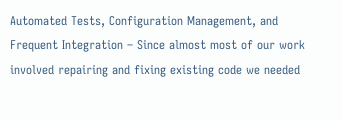Automated Tests, Configuration Management, and Frequent Integration – Since almost most of our work involved repairing and fixing existing code we needed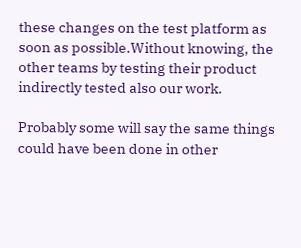these changes on the test platform as soon as possible.Without knowing, the other teams by testing their product indirectly tested also our work.

Probably some will say the same things could have been done in other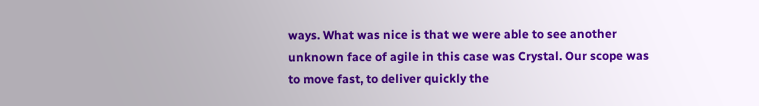ways. What was nice is that we were able to see another unknown face of agile in this case was Crystal. Our scope was to move fast, to deliver quickly the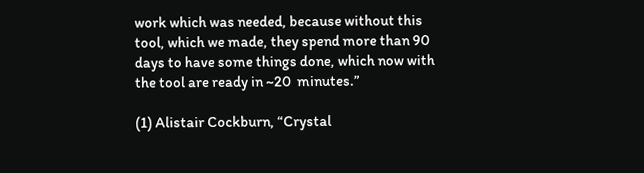work which was needed, because without this tool, which we made, they spend more than 90 days to have some things done, which now with the tool are ready in ~20  minutes.”

(1) Alistair Cockburn, “Crystal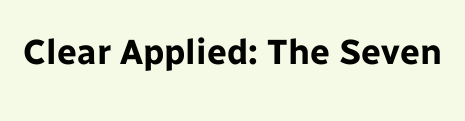Clear Applied: The Seven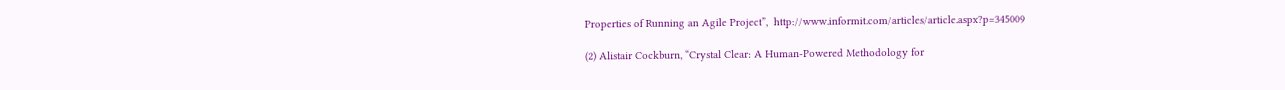Properties of Running an Agile Project”,  http://www.informit.com/articles/article.aspx?p=345009

(2) Alistair Cockburn, “Crystal Clear: A Human-Powered Methodology for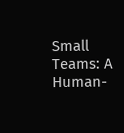Small Teams: A Human-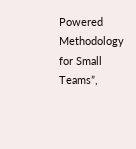Powered Methodology for Small Teams”,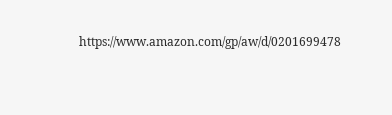https://www.amazon.com/gp/aw/d/0201699478